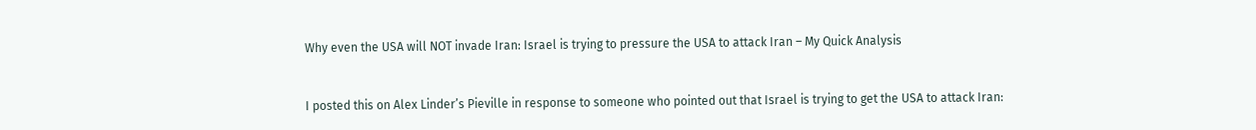Why even the USA will NOT invade Iran: Israel is trying to pressure the USA to attack Iran – My Quick Analysis


I posted this on Alex Linder’s Pieville in response to someone who pointed out that Israel is trying to get the USA to attack Iran: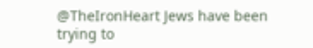@TheIronHeart Jews have been trying to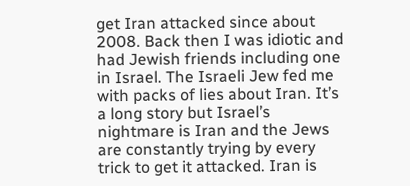get Iran attacked since about 2008. Back then I was idiotic and had Jewish friends including one in Israel. The Israeli Jew fed me with packs of lies about Iran. It’s a long story but Israel’s nightmare is Iran and the Jews are constantly trying by every trick to get it attacked. Iran is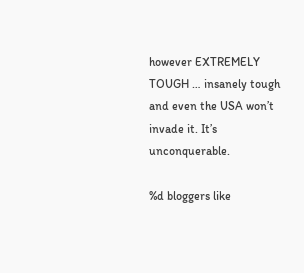however EXTREMELY TOUGH … insanely tough and even the USA won’t invade it. It’s unconquerable.

%d bloggers like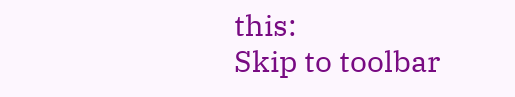this:
Skip to toolbar